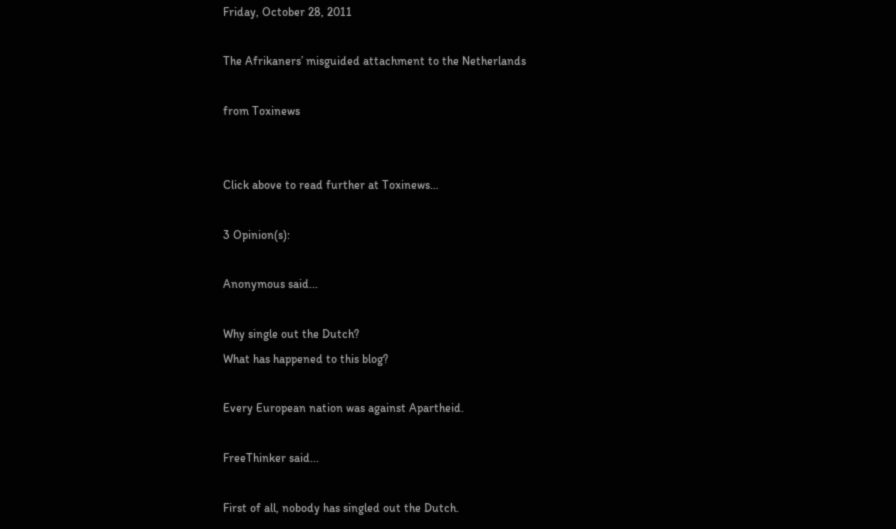Friday, October 28, 2011

The Afrikaners’ misguided attachment to the Netherlands

from Toxinews


Click above to read further at Toxinews…

3 Opinion(s):

Anonymous said...

Why single out the Dutch?
What has happened to this blog?

Every European nation was against Apartheid.

FreeThinker said...

First of all, nobody has singled out the Dutch.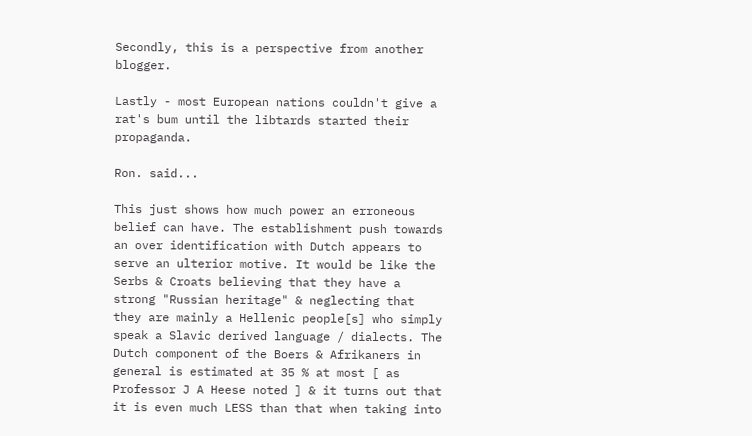Secondly, this is a perspective from another blogger.

Lastly - most European nations couldn't give a rat's bum until the libtards started their propaganda.

Ron. said...

This just shows how much power an erroneous belief can have. The establishment push towards an over identification with Dutch appears to serve an ulterior motive. It would be like the Serbs & Croats believing that they have a strong "Russian heritage" & neglecting that they are mainly a Hellenic people[s] who simply speak a Slavic derived language / dialects. The Dutch component of the Boers & Afrikaners in general is estimated at 35 % at most [ as Professor J A Heese noted ] & it turns out that it is even much LESS than that when taking into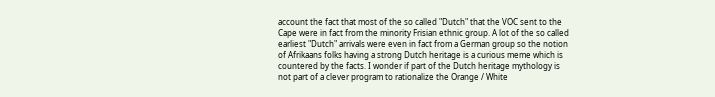account the fact that most of the so called "Dutch" that the VOC sent to the Cape were in fact from the minority Frisian ethnic group. A lot of the so called earliest "Dutch" arrivals were even in fact from a German group so the notion of Afrikaans folks having a strong Dutch heritage is a curious meme which is countered by the facts. I wonder if part of the Dutch heritage mythology is not part of a clever program to rationalize the Orange / White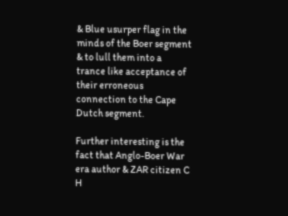& Blue usurper flag in the minds of the Boer segment & to lull them into a trance like acceptance of their erroneous connection to the Cape Dutch segment.

Further interesting is the fact that Anglo-Boer War era author & ZAR citizen C H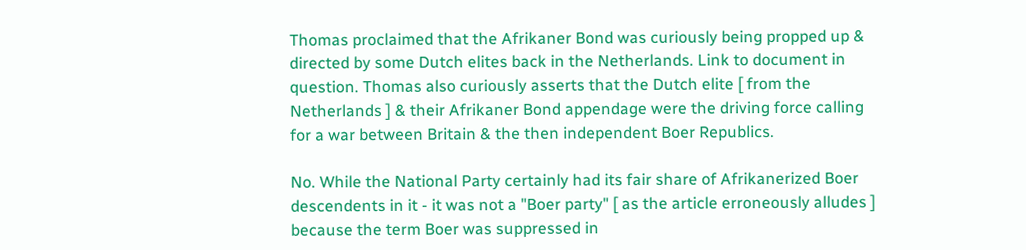Thomas proclaimed that the Afrikaner Bond was curiously being propped up & directed by some Dutch elites back in the Netherlands. Link to document in question. Thomas also curiously asserts that the Dutch elite [ from the Netherlands ] & their Afrikaner Bond appendage were the driving force calling for a war between Britain & the then independent Boer Republics.

No. While the National Party certainly had its fair share of Afrikanerized Boer descendents in it - it was not a "Boer party" [ as the article erroneously alludes ] because the term Boer was suppressed in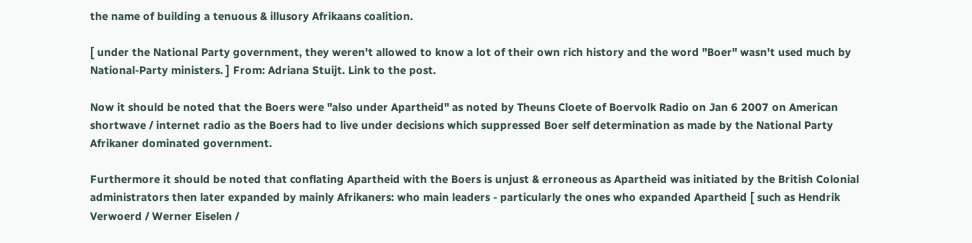the name of building a tenuous & illusory Afrikaans coalition.

[ under the National Party government, they weren't allowed to know a lot of their own rich history and the word "Boer" wasn't used much by National-Party ministers. ] From: Adriana Stuijt. Link to the post.

Now it should be noted that the Boers were "also under Apartheid" as noted by Theuns Cloete of Boervolk Radio on Jan 6 2007 on American shortwave / internet radio as the Boers had to live under decisions which suppressed Boer self determination as made by the National Party Afrikaner dominated government.

Furthermore it should be noted that conflating Apartheid with the Boers is unjust & erroneous as Apartheid was initiated by the British Colonial administrators then later expanded by mainly Afrikaners: who main leaders - particularly the ones who expanded Apartheid [ such as Hendrik Verwoerd / Werner Eiselen /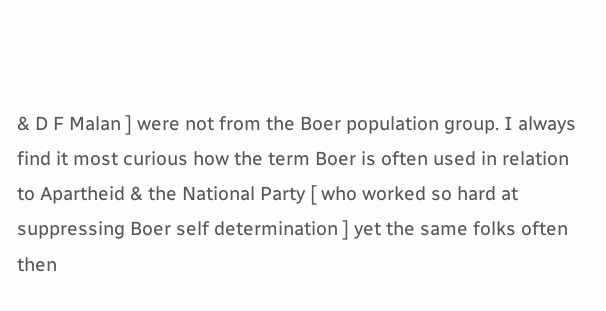& D F Malan ] were not from the Boer population group. I always find it most curious how the term Boer is often used in relation to Apartheid & the National Party [ who worked so hard at suppressing Boer self determination ] yet the same folks often then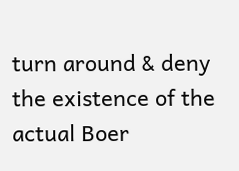turn around & deny the existence of the actual Boer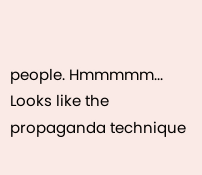people. Hmmmmm... Looks like the propaganda technique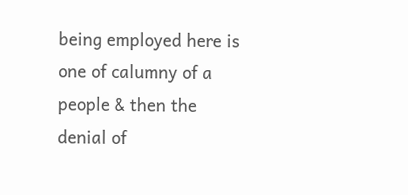being employed here is one of calumny of a people & then the denial of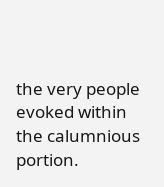the very people evoked within the calumnious portion.